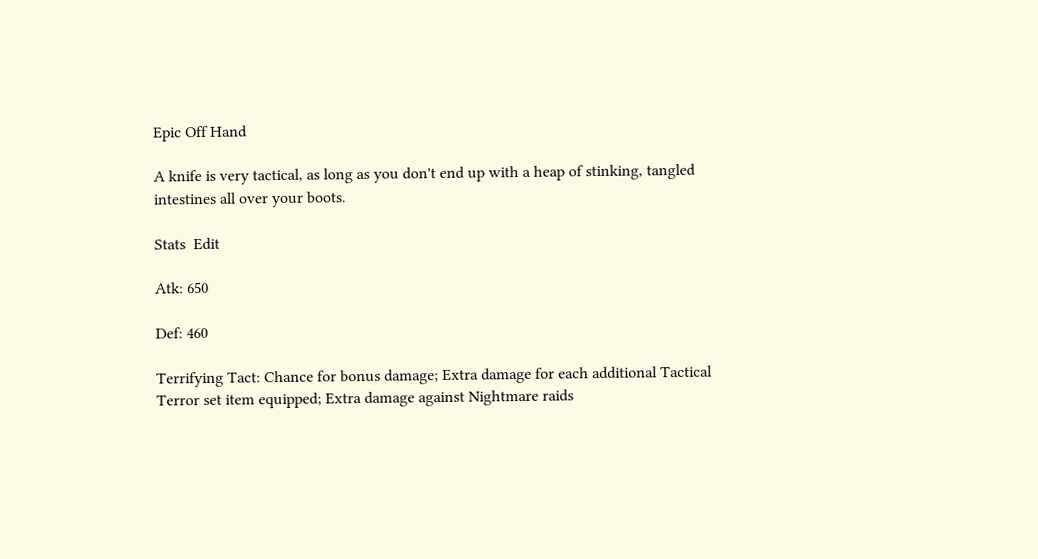Epic Off Hand

A knife is very tactical, as long as you don't end up with a heap of stinking, tangled intestines all over your boots.

Stats  Edit

Atk: 650

Def: 460

Terrifying Tact: Chance for bonus damage; Extra damage for each additional Tactical Terror set item equipped; Extra damage against Nightmare raids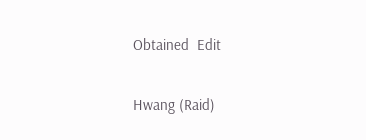Obtained  Edit

Hwang (Raid)